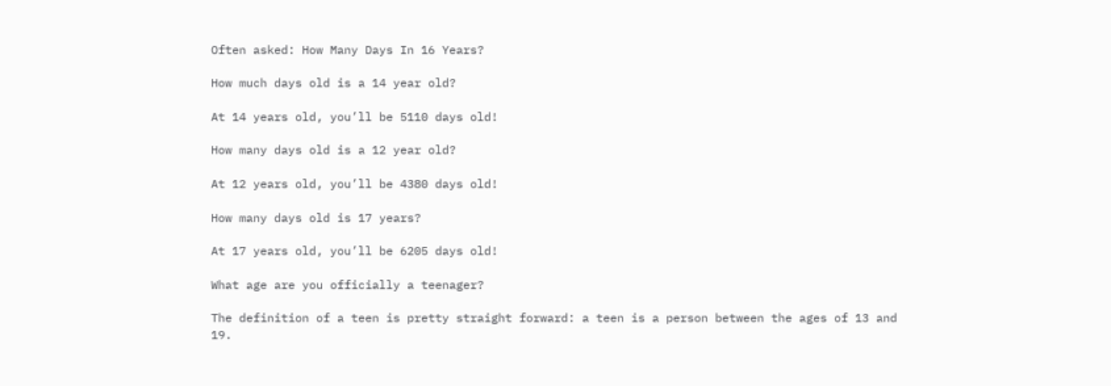Often asked: How Many Days In 16 Years?

How much days old is a 14 year old?

At 14 years old, you’ll be 5110 days old!

How many days old is a 12 year old?

At 12 years old, you’ll be 4380 days old!

How many days old is 17 years?

At 17 years old, you’ll be 6205 days old!

What age are you officially a teenager?

The definition of a teen is pretty straight forward: a teen is a person between the ages of 13 and 19.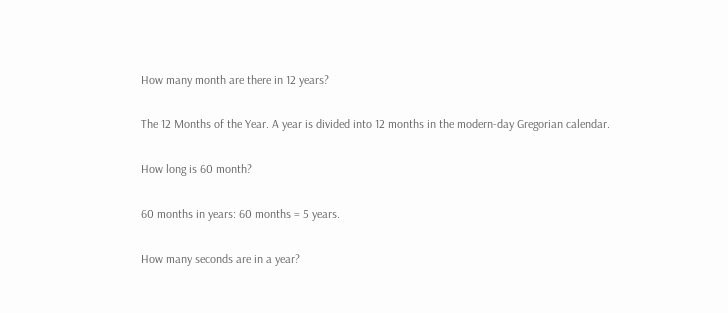How many month are there in 12 years?

The 12 Months of the Year. A year is divided into 12 months in the modern-day Gregorian calendar.

How long is 60 month?

60 months in years: 60 months = 5 years.

How many seconds are in a year?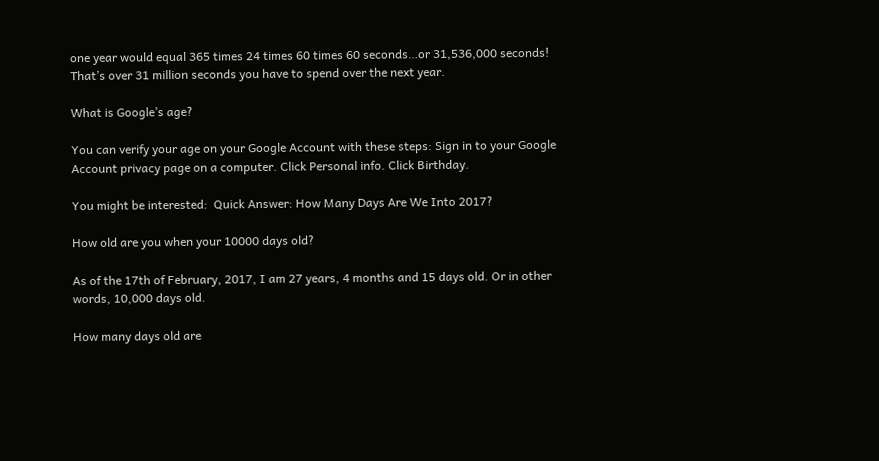one year would equal 365 times 24 times 60 times 60 seconds…or 31,536,000 seconds! That’s over 31 million seconds you have to spend over the next year.

What is Google’s age?

You can verify your age on your Google Account with these steps: Sign in to your Google Account privacy page on a computer. Click Personal info. Click Birthday.

You might be interested:  Quick Answer: How Many Days Are We Into 2017?

How old are you when your 10000 days old?

As of the 17th of February, 2017, I am 27 years, 4 months and 15 days old. Or in other words, 10,000 days old.

How many days old are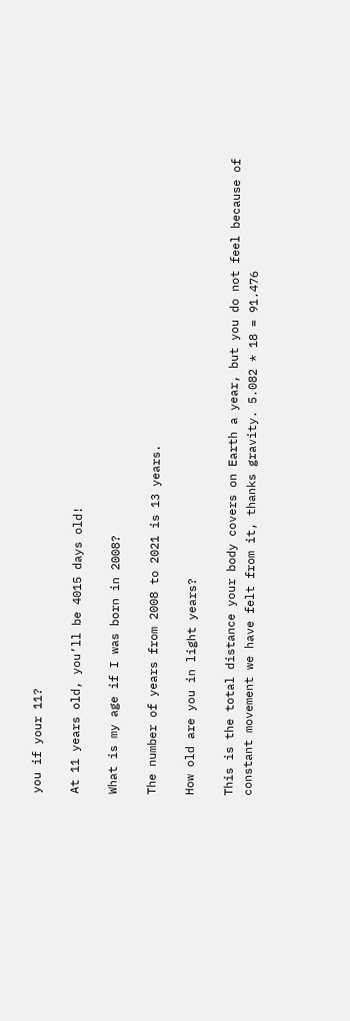you if your 11?

At 11 years old, you’ll be 4015 days old!

What is my age if I was born in 2008?

The number of years from 2008 to 2021 is 13 years.

How old are you in light years?

This is the total distance your body covers on Earth a year, but you do not feel because of constant movement we have felt from it, thanks gravity. 5.082 * 18 = 91.476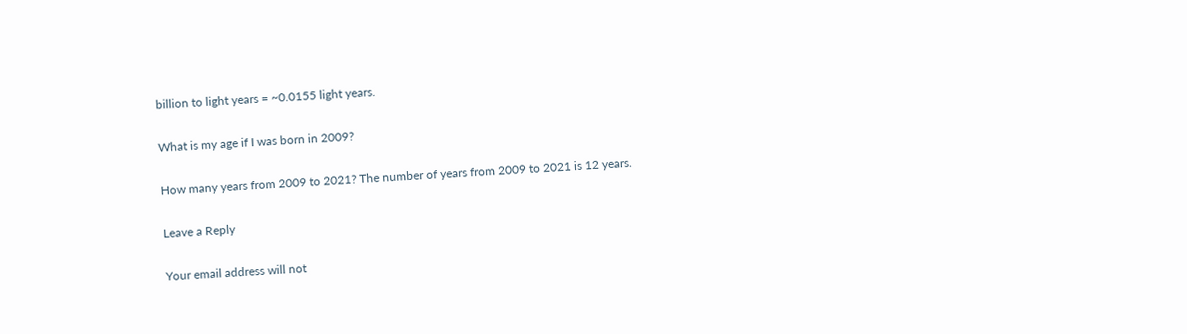billion to light years = ~0.0155 light years.

What is my age if I was born in 2009?

How many years from 2009 to 2021? The number of years from 2009 to 2021 is 12 years.

Leave a Reply

Your email address will not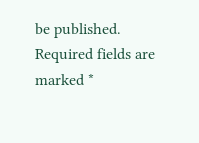be published. Required fields are marked *